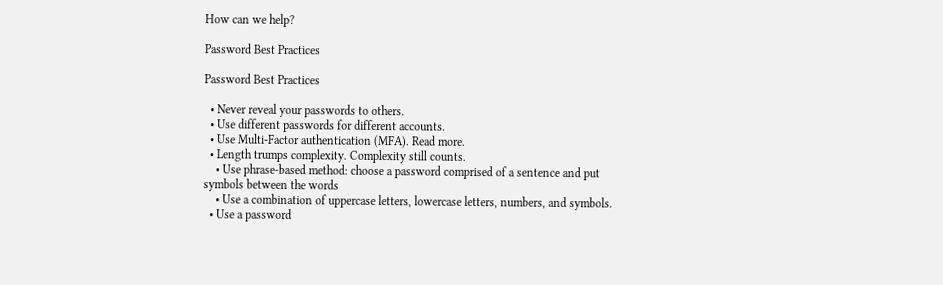How can we help?

Password Best Practices

Password Best Practices

  • Never reveal your passwords to others.
  • Use different passwords for different accounts.
  • Use Multi-Factor authentication (MFA). Read more.
  • Length trumps complexity. Complexity still counts.
    • Use phrase-based method: choose a password comprised of a sentence and put symbols between the words
    • Use a combination of uppercase letters, lowercase letters, numbers, and symbols.
  • Use a password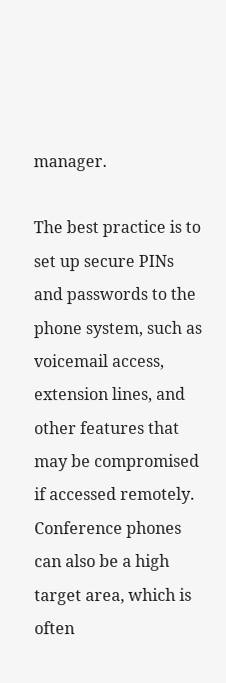manager.

The best practice is to set up secure PINs and passwords to the phone system, such as voicemail access, extension lines, and other features that may be compromised if accessed remotely. Conference phones can also be a high target area, which is often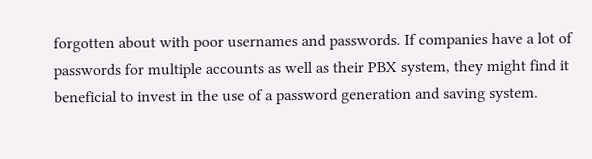forgotten about with poor usernames and passwords. If companies have a lot of passwords for multiple accounts as well as their PBX system, they might find it beneficial to invest in the use of a password generation and saving system.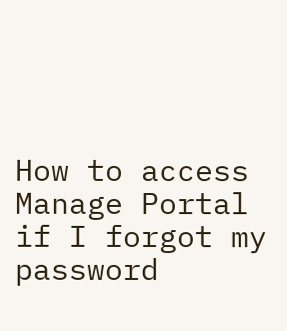How to access Manage Portal if I forgot my password